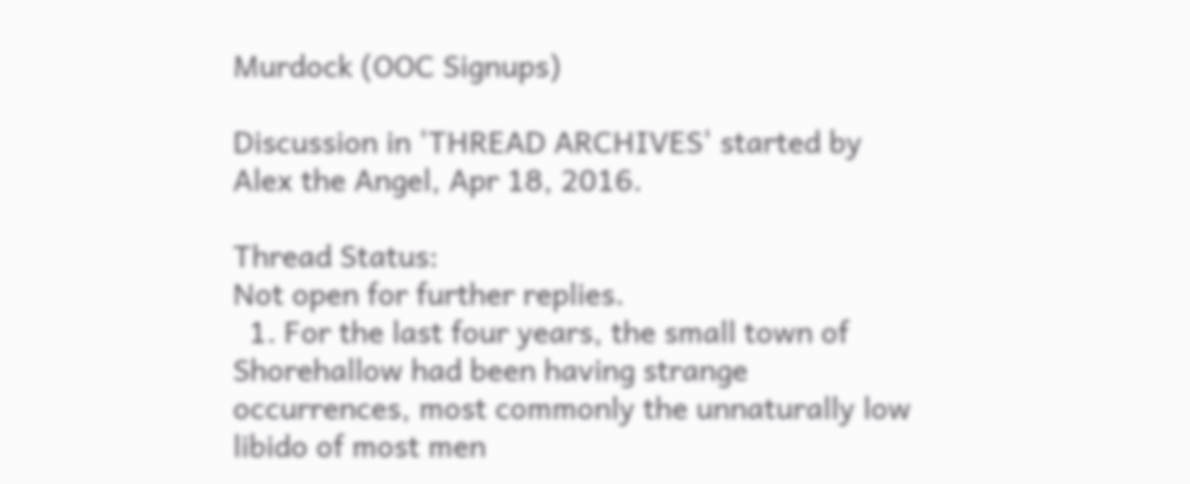Murdock (OOC Signups)

Discussion in 'THREAD ARCHIVES' started by Alex the Angel, Apr 18, 2016.

Thread Status:
Not open for further replies.
  1. For the last four years, the small town of Shorehallow had been having strange occurrences, most commonly the unnaturally low libido of most men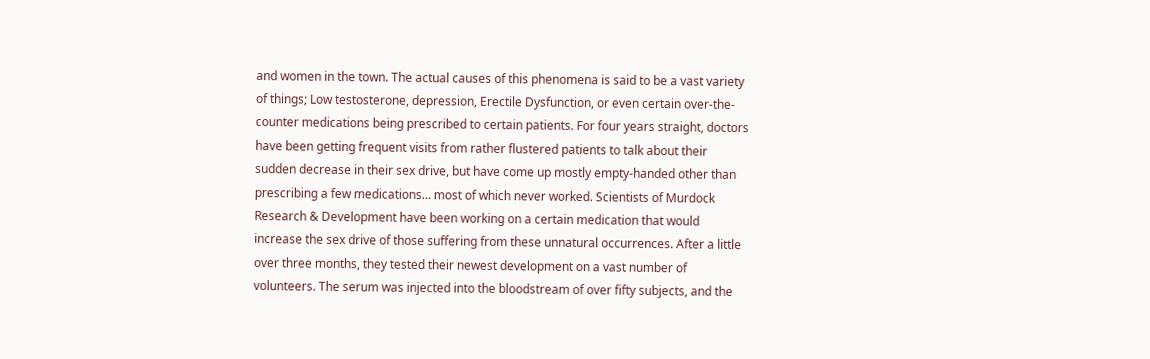and women in the town. The actual causes of this phenomena is said to be a vast variety of things; Low testosterone, depression, Erectile Dysfunction, or even certain over-the-counter medications being prescribed to certain patients. For four years straight, doctors have been getting frequent visits from rather flustered patients to talk about their sudden decrease in their sex drive, but have come up mostly empty-handed other than prescribing a few medications… most of which never worked. Scientists of Murdock Research & Development have been working on a certain medication that would increase the sex drive of those suffering from these unnatural occurrences. After a little over three months, they tested their newest development on a vast number of volunteers. The serum was injected into the bloodstream of over fifty subjects, and the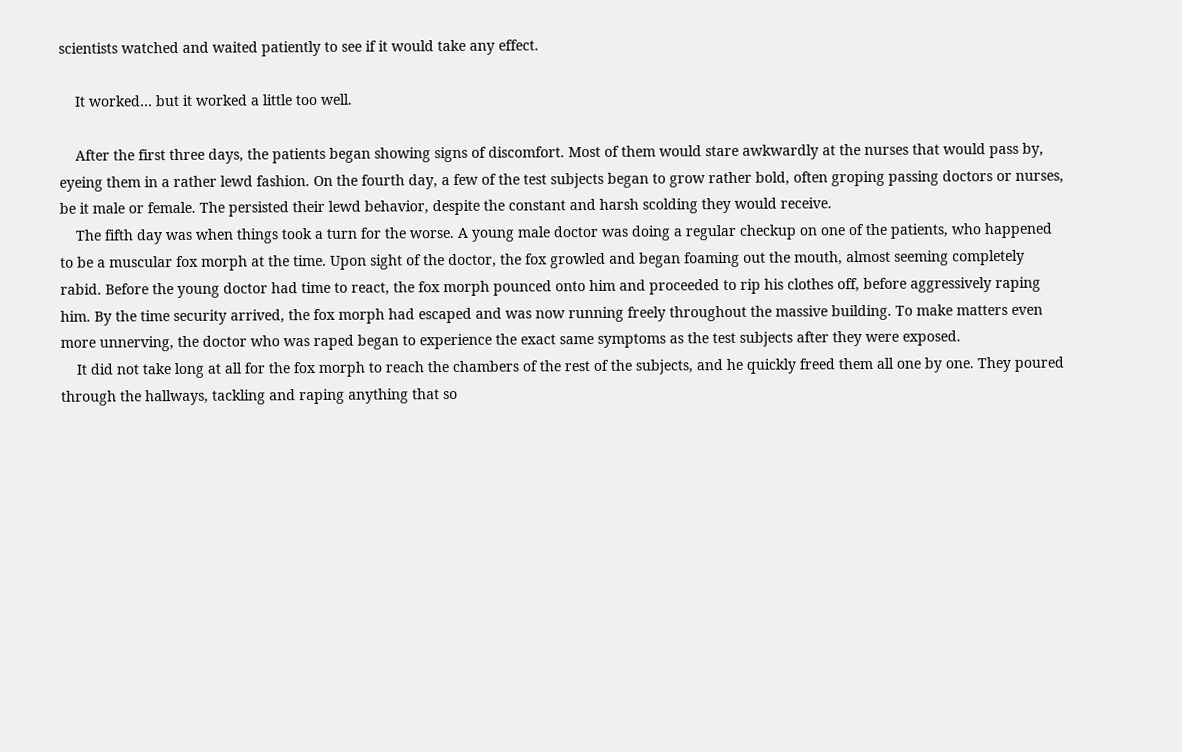scientists watched and waited patiently to see if it would take any effect.

    It worked… but it worked a little too well.

    After the first three days, the patients began showing signs of discomfort. Most of them would stare awkwardly at the nurses that would pass by, eyeing them in a rather lewd fashion. On the fourth day, a few of the test subjects began to grow rather bold, often groping passing doctors or nurses, be it male or female. The persisted their lewd behavior, despite the constant and harsh scolding they would receive.
    The fifth day was when things took a turn for the worse. A young male doctor was doing a regular checkup on one of the patients, who happened to be a muscular fox morph at the time. Upon sight of the doctor, the fox growled and began foaming out the mouth, almost seeming completely rabid. Before the young doctor had time to react, the fox morph pounced onto him and proceeded to rip his clothes off, before aggressively raping him. By the time security arrived, the fox morph had escaped and was now running freely throughout the massive building. To make matters even more unnerving, the doctor who was raped began to experience the exact same symptoms as the test subjects after they were exposed.
    It did not take long at all for the fox morph to reach the chambers of the rest of the subjects, and he quickly freed them all one by one. They poured through the hallways, tackling and raping anything that so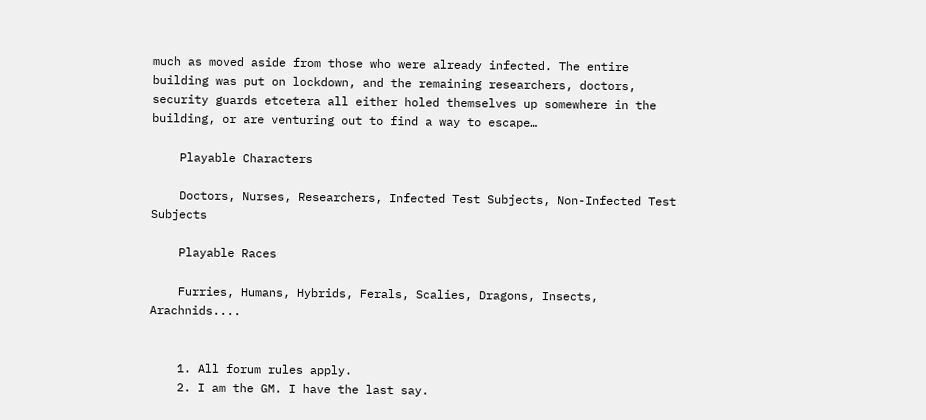much as moved aside from those who were already infected. The entire building was put on lockdown, and the remaining researchers, doctors, security guards etcetera all either holed themselves up somewhere in the building, or are venturing out to find a way to escape…

    Playable Characters

    Doctors, Nurses, Researchers, Infected Test Subjects, Non-Infected Test Subjects

    Playable Races

    Furries, Humans, Hybrids, Ferals, Scalies, Dragons, Insects, Arachnids....


    1. All forum rules apply.
    2. I am the GM. I have the last say.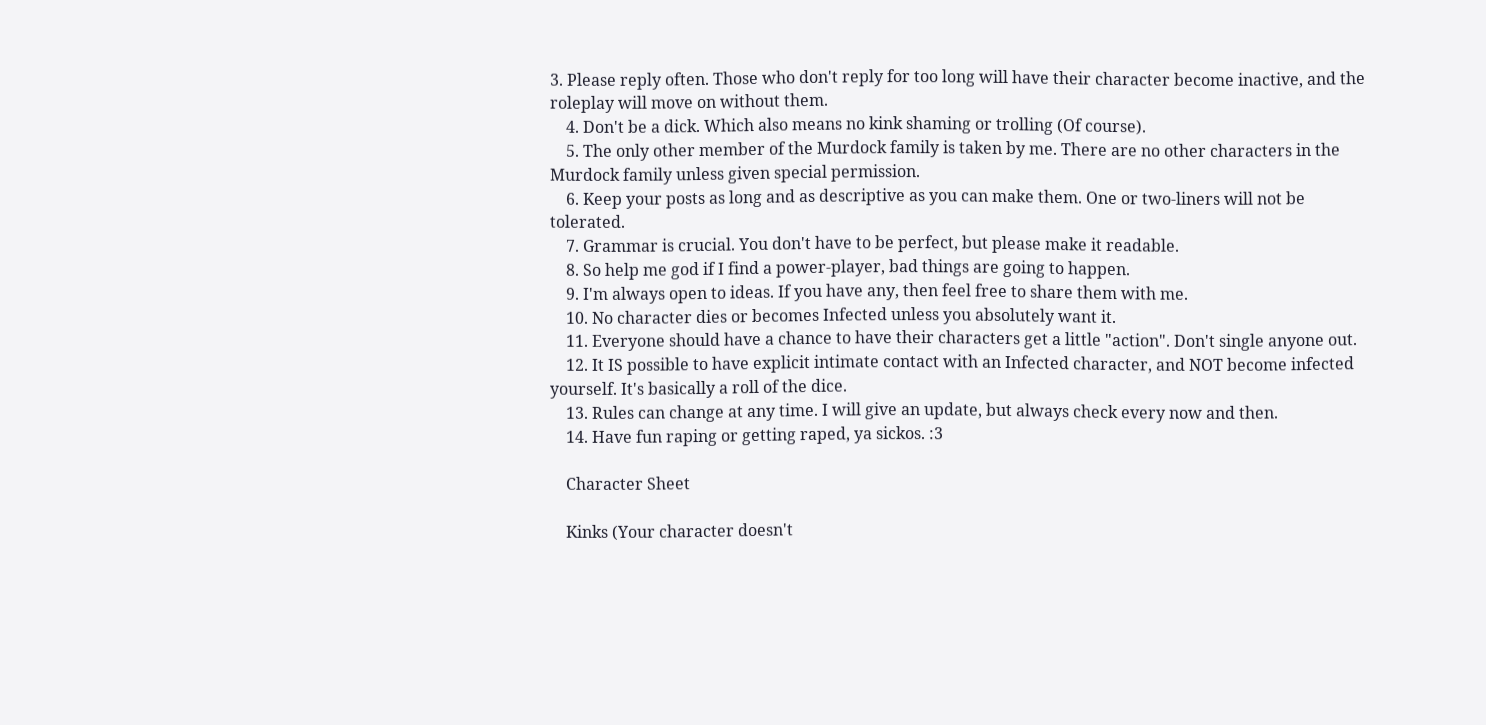3. Please reply often. Those who don't reply for too long will have their character become inactive, and the roleplay will move on without them.
    4. Don't be a dick. Which also means no kink shaming or trolling (Of course).
    5. The only other member of the Murdock family is taken by me. There are no other characters in the Murdock family unless given special permission.
    6. Keep your posts as long and as descriptive as you can make them. One or two-liners will not be tolerated.
    7. Grammar is crucial. You don't have to be perfect, but please make it readable.
    8. So help me god if I find a power-player, bad things are going to happen.
    9. I'm always open to ideas. If you have any, then feel free to share them with me.
    10. No character dies or becomes Infected unless you absolutely want it.
    11. Everyone should have a chance to have their characters get a little "action". Don't single anyone out.
    12. It IS possible to have explicit intimate contact with an Infected character, and NOT become infected yourself. It's basically a roll of the dice.
    13. Rules can change at any time. I will give an update, but always check every now and then.
    14. Have fun raping or getting raped, ya sickos. :3

    Character Sheet

    Kinks (Your character doesn't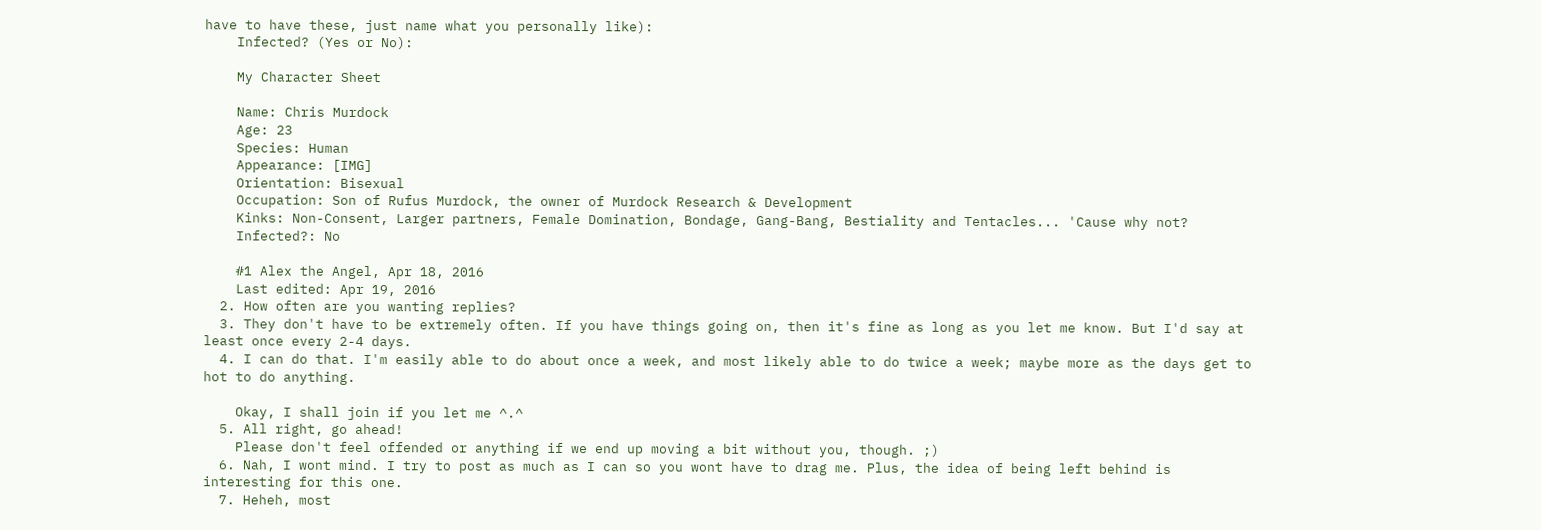have to have these, just name what you personally like):
    Infected? (Yes or No):

    My Character Sheet

    Name: Chris Murdock
    Age: 23
    Species: Human
    Appearance: [IMG]
    Orientation: Bisexual
    Occupation: Son of Rufus Murdock, the owner of Murdock Research & Development
    Kinks: Non-Consent, Larger partners, Female Domination, Bondage, Gang-Bang, Bestiality and Tentacles... 'Cause why not?
    Infected?: No

    #1 Alex the Angel, Apr 18, 2016
    Last edited: Apr 19, 2016
  2. How often are you wanting replies?
  3. They don't have to be extremely often. If you have things going on, then it's fine as long as you let me know. But I'd say at least once every 2-4 days.
  4. I can do that. I'm easily able to do about once a week, and most likely able to do twice a week; maybe more as the days get to hot to do anything.

    Okay, I shall join if you let me ^.^
  5. All right, go ahead!
    Please don't feel offended or anything if we end up moving a bit without you, though. ;)
  6. Nah, I wont mind. I try to post as much as I can so you wont have to drag me. Plus, the idea of being left behind is interesting for this one.
  7. Heheh, most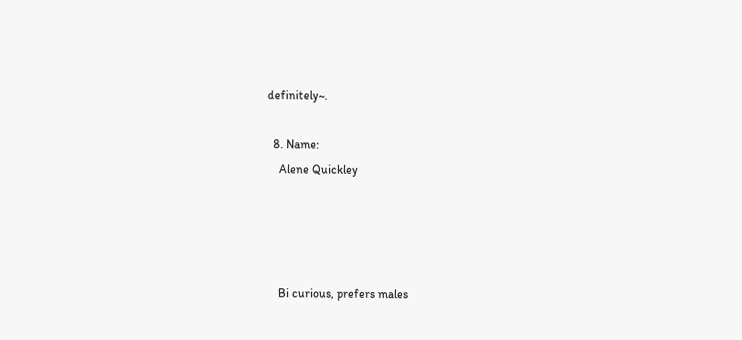definitely~.

  8. Name:
    Alene Quickley




    Bi curious, prefers males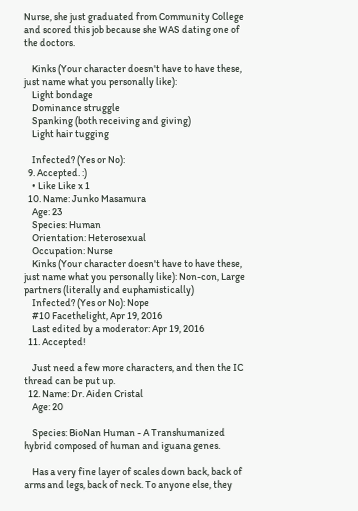Nurse, she just graduated from Community College and scored this job because she WAS dating one of the doctors.

    Kinks (Your character doesn't have to have these, just name what you personally like):
    Light bondage
    Dominance struggle
    Spanking (both receiving and giving)
    Light hair tugging

    Infected? (Yes or No):
  9. Accepted. :)
    • Like Like x 1
  10. Name: Junko Masamura
    Age: 23
    Species: Human
    Orientation: Heterosexual
    Occupation: Nurse
    Kinks (Your character doesn't have to have these, just name what you personally like): Non-con, Large partners (literally and euphamistically)
    Infected? (Yes or No): Nope
    #10 Facethelight, Apr 19, 2016
    Last edited by a moderator: Apr 19, 2016
  11. Accepted!

    Just need a few more characters, and then the IC thread can be put up.
  12. Name: Dr. Aiden Cristal
    Age: 20

    Species: BioNan Human - A Transhumanized hybrid composed of human and iguana genes.

    Has a very fine layer of scales down back, back of arms and legs, back of neck. To anyone else, they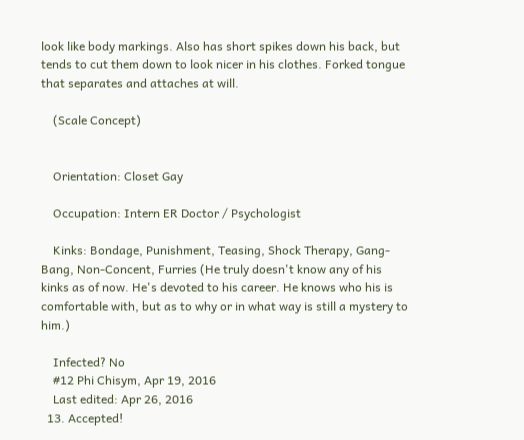look like body markings. Also has short spikes down his back, but tends to cut them down to look nicer in his clothes. Forked tongue that separates and attaches at will.

    (Scale Concept)


    Orientation: Closet Gay

    Occupation: Intern ER Doctor / Psychologist

    Kinks: Bondage, Punishment, Teasing, Shock Therapy, Gang-Bang, Non-Concent, Furries (He truly doesn't know any of his kinks as of now. He's devoted to his career. He knows who his is comfortable with, but as to why or in what way is still a mystery to him.)

    Infected? No
    #12 Phi Chisym, Apr 19, 2016
    Last edited: Apr 26, 2016
  13. Accepted!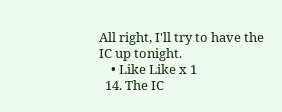All right, I'll try to have the IC up tonight.
    • Like Like x 1
  14. The IC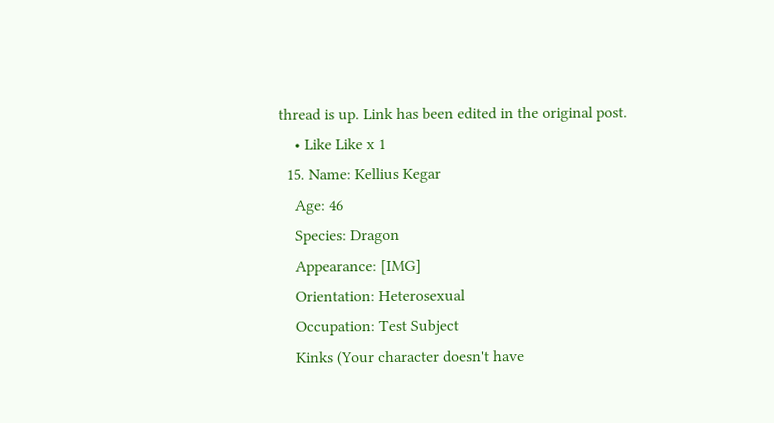thread is up. Link has been edited in the original post.
    • Like Like x 1
  15. Name: Kellius Kegar
    Age: 46
    Species: Dragon
    Appearance: [IMG]
    Orientation: Heterosexual
    Occupation: Test Subject
    Kinks (Your character doesn't have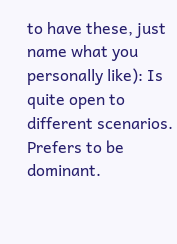to have these, just name what you personally like): Is quite open to different scenarios. Prefers to be dominant.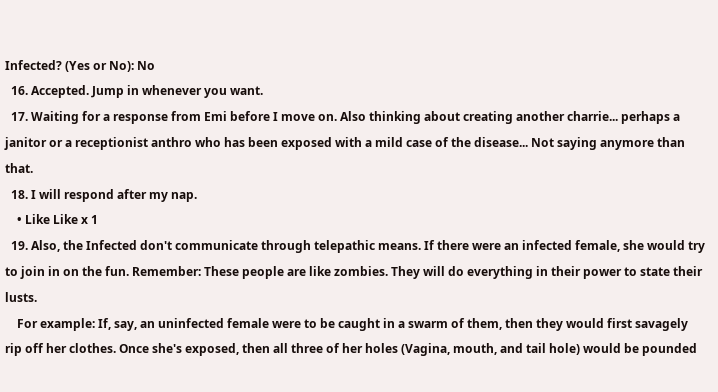Infected? (Yes or No): No
  16. Accepted. Jump in whenever you want.
  17. Waiting for a response from Emi before I move on. Also thinking about creating another charrie... perhaps a janitor or a receptionist anthro who has been exposed with a mild case of the disease... Not saying anymore than that.
  18. I will respond after my nap.
    • Like Like x 1
  19. Also, the Infected don't communicate through telepathic means. If there were an infected female, she would try to join in on the fun. Remember: These people are like zombies. They will do everything in their power to state their lusts.
    For example: If, say, an uninfected female were to be caught in a swarm of them, then they would first savagely rip off her clothes. Once she's exposed, then all three of her holes (Vagina, mouth, and tail hole) would be pounded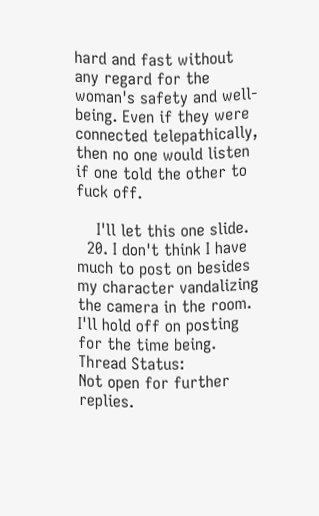hard and fast without any regard for the woman's safety and well-being. Even if they were connected telepathically, then no one would listen if one told the other to fuck off.

    I'll let this one slide.
  20. I don't think I have much to post on besides my character vandalizing the camera in the room. I'll hold off on posting for the time being.
Thread Status:
Not open for further replies.